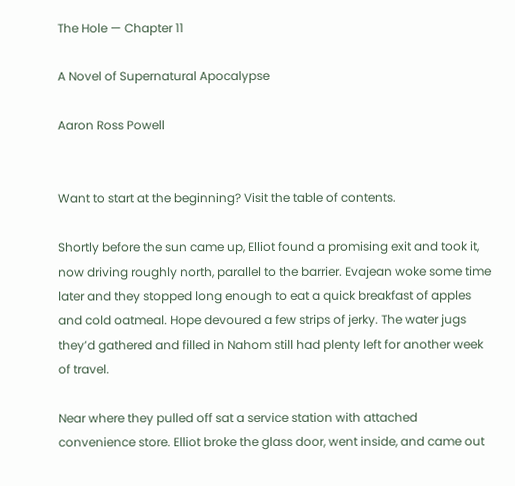The Hole — Chapter 11

A Novel of Supernatural Apocalypse

Aaron Ross Powell


Want to start at the beginning? Visit the table of contents.

Shortly before the sun came up, Elliot found a promising exit and took it, now driving roughly north, parallel to the barrier. Evajean woke some time later and they stopped long enough to eat a quick breakfast of apples and cold oatmeal. Hope devoured a few strips of jerky. The water jugs they’d gathered and filled in Nahom still had plenty left for another week of travel.

Near where they pulled off sat a service station with attached convenience store. Elliot broke the glass door, went inside, and came out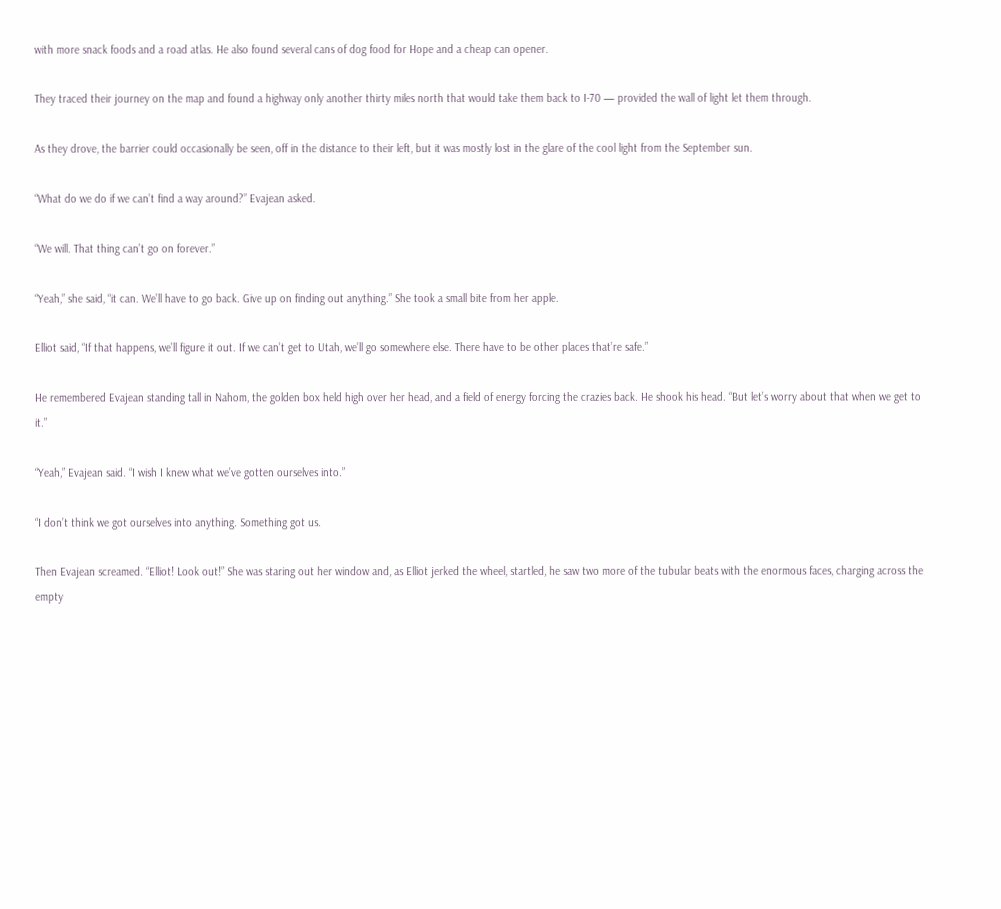with more snack foods and a road atlas. He also found several cans of dog food for Hope and a cheap can opener.

They traced their journey on the map and found a highway only another thirty miles north that would take them back to I-70 — provided the wall of light let them through.

As they drove, the barrier could occasionally be seen, off in the distance to their left, but it was mostly lost in the glare of the cool light from the September sun.

“What do we do if we can’t find a way around?” Evajean asked.

“We will. That thing can’t go on forever.”

“Yeah,” she said, “it can. We’ll have to go back. Give up on finding out anything.” She took a small bite from her apple.

Elliot said, “If that happens, we’ll figure it out. If we can’t get to Utah, we’ll go somewhere else. There have to be other places that’re safe.”

He remembered Evajean standing tall in Nahom, the golden box held high over her head, and a field of energy forcing the crazies back. He shook his head. “But let’s worry about that when we get to it.”

“Yeah,” Evajean said. “I wish I knew what we’ve gotten ourselves into.”

“I don’t think we got ourselves into anything. Something got us.

Then Evajean screamed. “Elliot! Look out!” She was staring out her window and, as Elliot jerked the wheel, startled, he saw two more of the tubular beats with the enormous faces, charging across the empty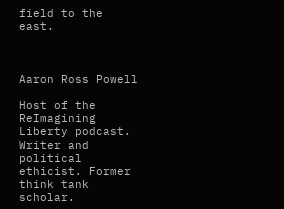field to the east.



Aaron Ross Powell

Host of the ReImagining Liberty podcast. Writer and political ethicist. Former think tank scholar.